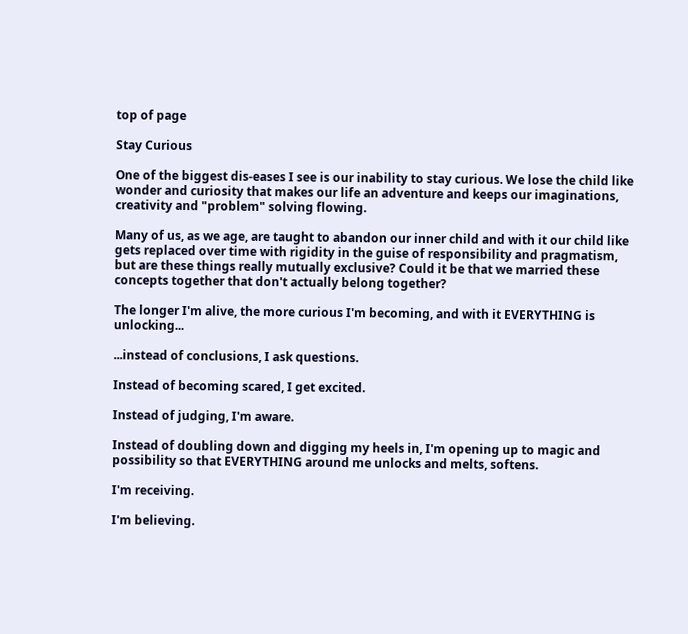top of page

Stay Curious

One of the biggest dis-eases I see is our inability to stay curious. We lose the child like wonder and curiosity that makes our life an adventure and keeps our imaginations, creativity and "problem" solving flowing.

Many of us, as we age, are taught to abandon our inner child and with it our child like gets replaced over time with rigidity in the guise of responsibility and pragmatism, but are these things really mutually exclusive? Could it be that we married these concepts together that don't actually belong together?

The longer I'm alive, the more curious I'm becoming, and with it EVERYTHING is unlocking...

...instead of conclusions, I ask questions.

Instead of becoming scared, I get excited.

Instead of judging, I'm aware.

Instead of doubling down and digging my heels in, I'm opening up to magic and possibility so that EVERYTHING around me unlocks and melts, softens.

I'm receiving.

I'm believing.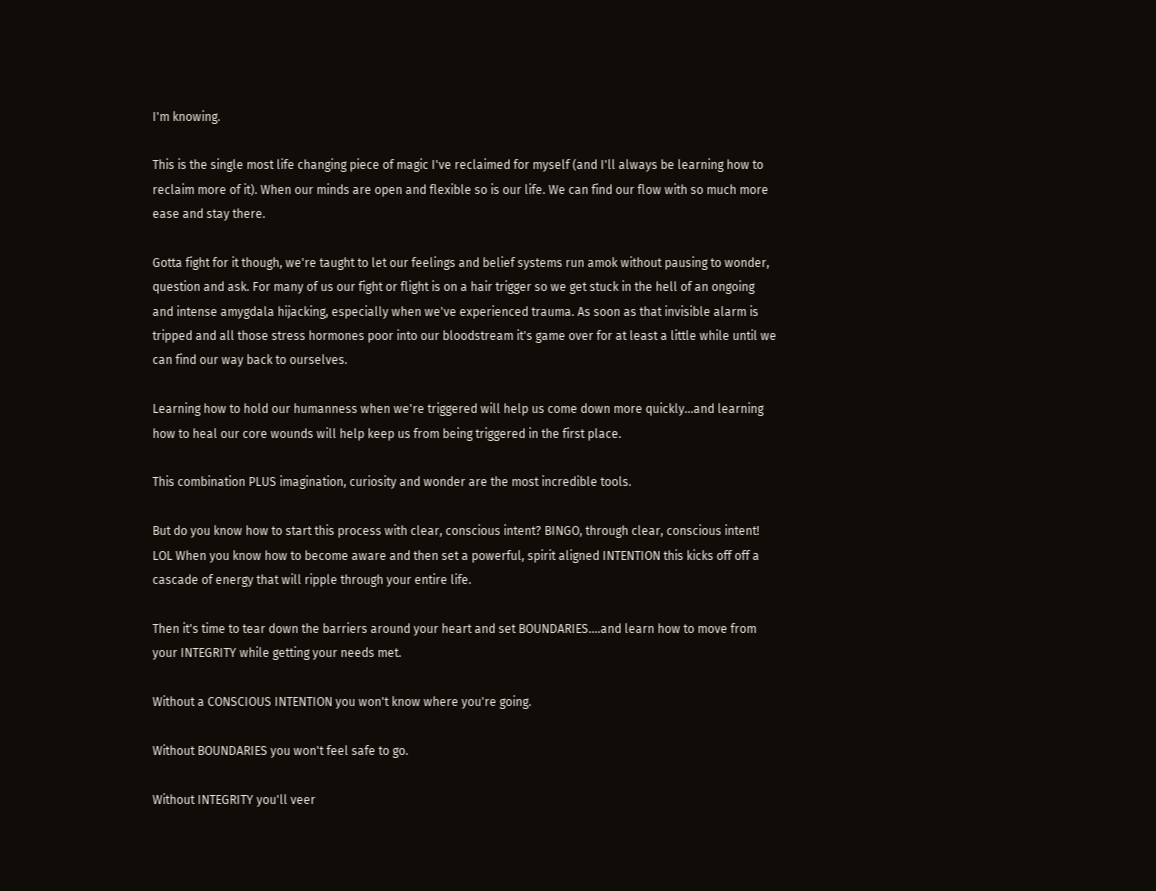I'm knowing.

This is the single most life changing piece of magic I've reclaimed for myself (and I'll always be learning how to reclaim more of it). When our minds are open and flexible so is our life. We can find our flow with so much more ease and stay there.

Gotta fight for it though, we're taught to let our feelings and belief systems run amok without pausing to wonder, question and ask. For many of us our fight or flight is on a hair trigger so we get stuck in the hell of an ongoing and intense amygdala hijacking, especially when we've experienced trauma. As soon as that invisible alarm is tripped and all those stress hormones poor into our bloodstream it's game over for at least a little while until we can find our way back to ourselves.

Learning how to hold our humanness when we're triggered will help us come down more quickly...and learning how to heal our core wounds will help keep us from being triggered in the first place.

This combination PLUS imagination, curiosity and wonder are the most incredible tools.

But do you know how to start this process with clear, conscious intent? BINGO, through clear, conscious intent! LOL When you know how to become aware and then set a powerful, spirit aligned INTENTION this kicks off off a cascade of energy that will ripple through your entire life.

Then it's time to tear down the barriers around your heart and set BOUNDARIES....and learn how to move from your INTEGRITY while getting your needs met.

Without a CONSCIOUS INTENTION you won't know where you're going.

Without BOUNDARIES you won't feel safe to go.

Without INTEGRITY you'll veer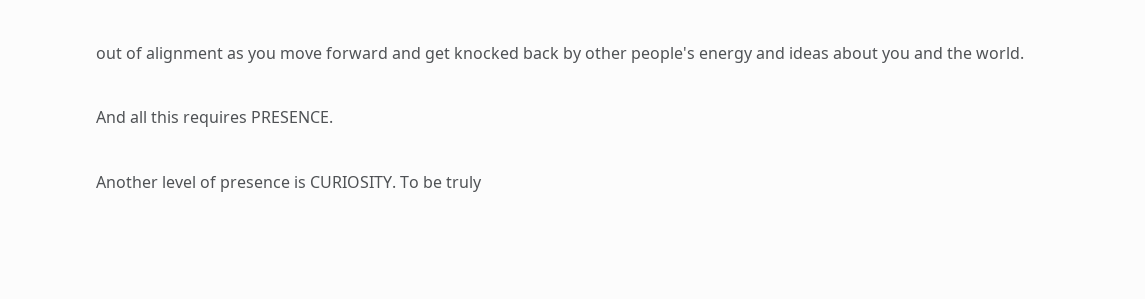out of alignment as you move forward and get knocked back by other people's energy and ideas about you and the world.

And all this requires PRESENCE.

Another level of presence is CURIOSITY. To be truly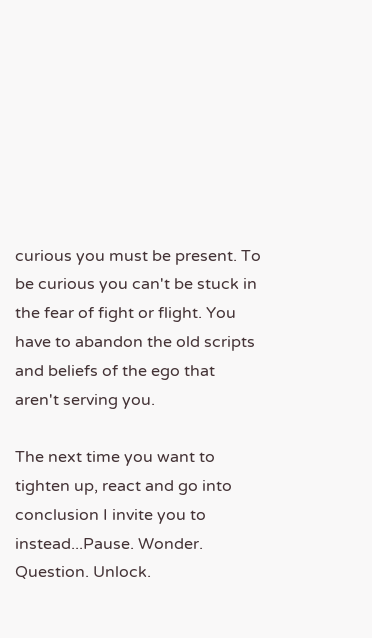curious you must be present. To be curious you can't be stuck in the fear of fight or flight. You have to abandon the old scripts and beliefs of the ego that aren't serving you.

The next time you want to tighten up, react and go into conclusion I invite you to instead...Pause. Wonder. Question. Unlock.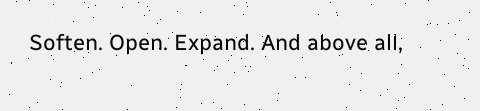Soften. Open. Expand. And above all,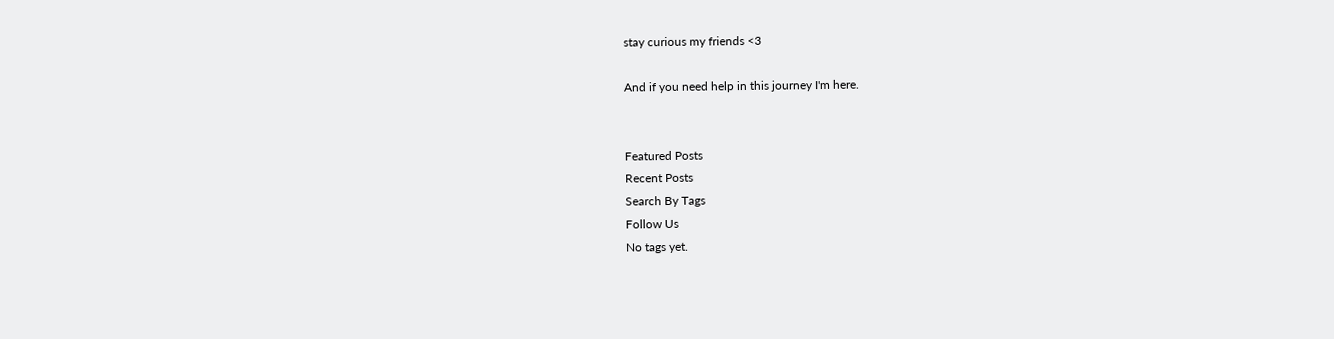stay curious my friends <3

And if you need help in this journey I'm here.


Featured Posts
Recent Posts
Search By Tags
Follow Us
No tags yet.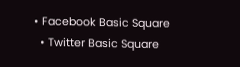• Facebook Basic Square
  • Twitter Basic Square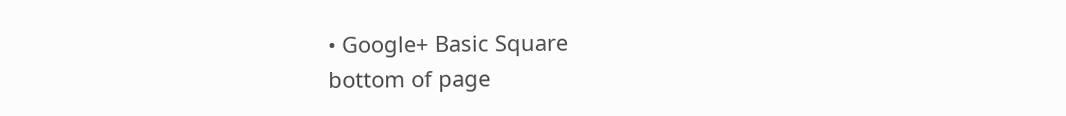• Google+ Basic Square
bottom of page